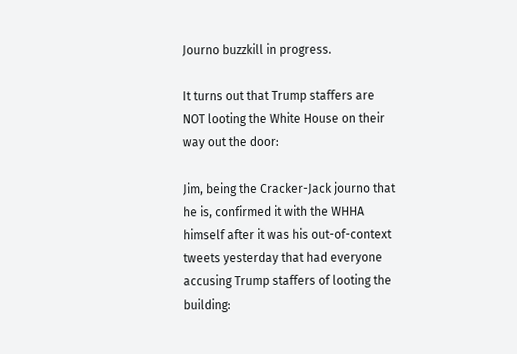Journo buzzkill in progress.

It turns out that Trump staffers are NOT looting the White House on their way out the door:

Jim, being the Cracker-Jack journo that he is, confirmed it with the WHHA himself after it was his out-of-context tweets yesterday that had everyone accusing Trump staffers of looting the building: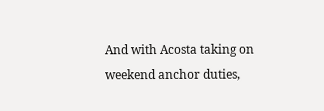And with Acosta taking on weekend anchor duties,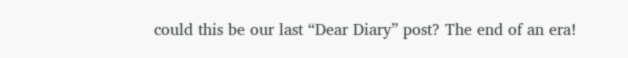could this be our last “Dear Diary” post? The end of an era!